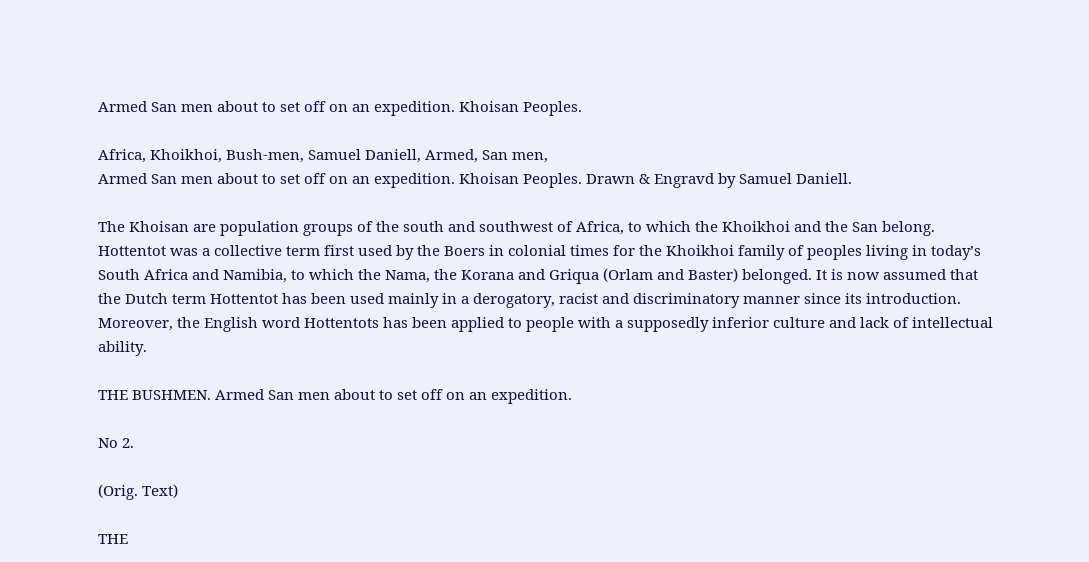Armed San men about to set off on an expedition. Khoisan Peoples.

Africa, Khoikhoi, Bush-men, Samuel Daniell, Armed, San men,
Armed San men about to set off on an expedition. Khoisan Peoples. Drawn & Engravd by Samuel Daniell.

The Khoisan are population groups of the south and southwest of Africa, to which the Khoikhoi and the San belong. Hottentot was a collective term first used by the Boers in colonial times for the Khoikhoi family of peoples living in today’s South Africa and Namibia, to which the Nama, the Korana and Griqua (Orlam and Baster) belonged. It is now assumed that the Dutch term Hottentot has been used mainly in a derogatory, racist and discriminatory manner since its introduction. Moreover, the English word Hottentots has been applied to people with a supposedly inferior culture and lack of intellectual ability.

THE BUSHMEN. Armed San men about to set off on an expedition.

No 2.

(Orig. Text)

THE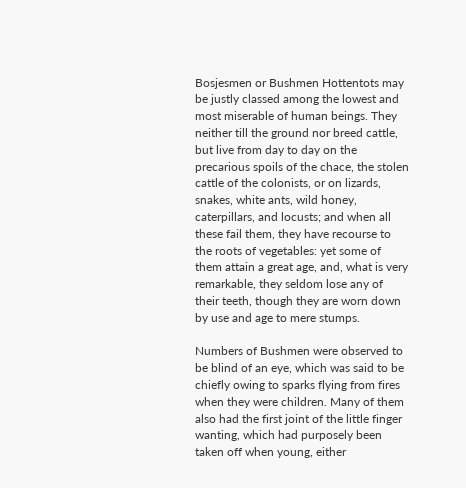Bosjesmen or Bushmen Hottentots may be justly classed among the lowest and most miserable of human beings. They neither till the ground nor breed cattle, but live from day to day on the precarious spoils of the chace, the stolen cattle of the colonists, or on lizards, snakes, white ants, wild honey, caterpillars, and locusts; and when all these fail them, they have recourse to the roots of vegetables: yet some of them attain a great age, and, what is very remarkable, they seldom lose any of their teeth, though they are worn down by use and age to mere stumps.

Numbers of Bushmen were observed to be blind of an eye, which was said to be chiefly owing to sparks flying from fires when they were children. Many of them also had the first joint of the little finger wanting, which had purposely been taken off when young, either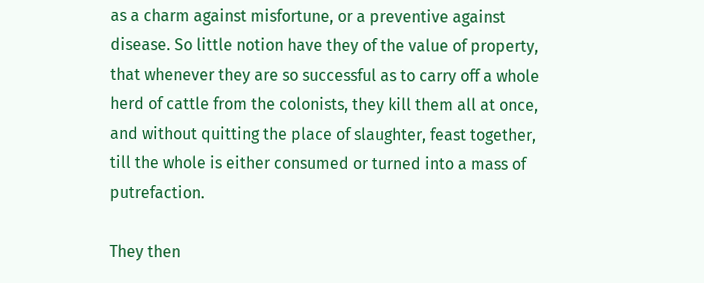as a charm against misfortune, or a preventive against disease. So little notion have they of the value of property, that whenever they are so successful as to carry off a whole herd of cattle from the colonists, they kill them all at once, and without quitting the place of slaughter, feast together, till the whole is either consumed or turned into a mass of putrefaction.

They then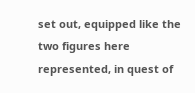set out, equipped like the two figures here represented, in quest of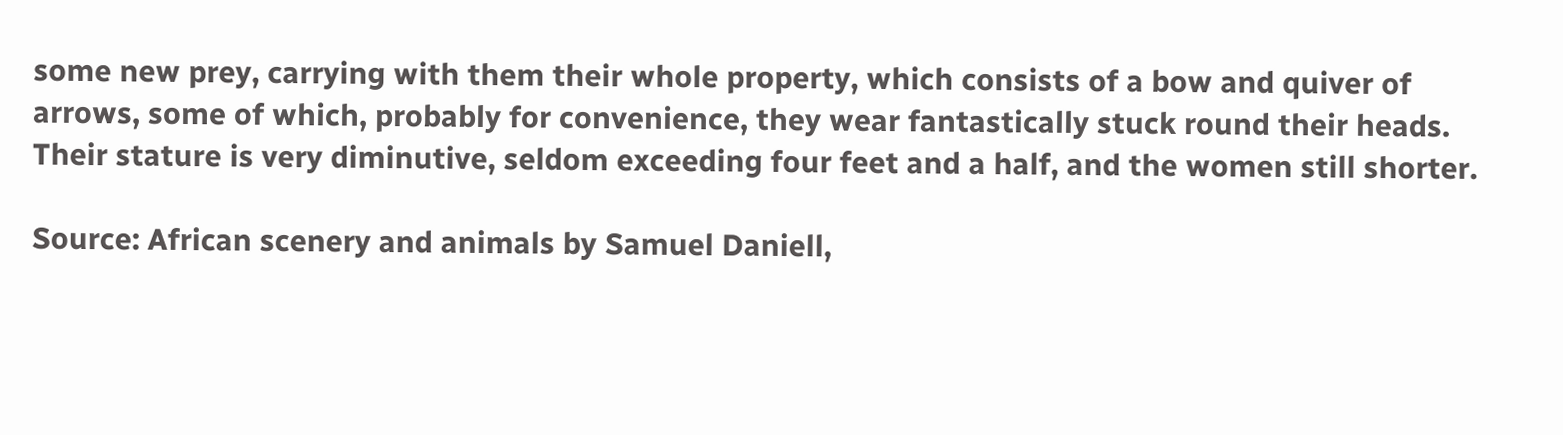some new prey, carrying with them their whole property, which consists of a bow and quiver of arrows, some of which, probably for convenience, they wear fantastically stuck round their heads. Their stature is very diminutive, seldom exceeding four feet and a half, and the women still shorter.

Source: African scenery and animals by Samuel Daniell,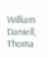William Daniell, Thoma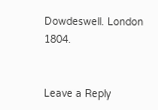Dowdeswell. London 1804.


Leave a Reply